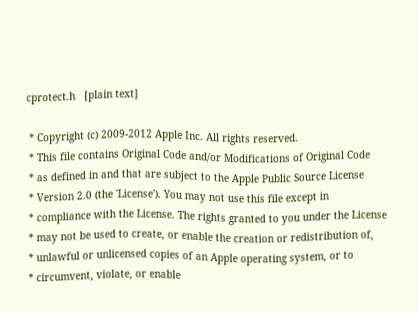cprotect.h   [plain text]

 * Copyright (c) 2009-2012 Apple Inc. All rights reserved.
 * This file contains Original Code and/or Modifications of Original Code
 * as defined in and that are subject to the Apple Public Source License
 * Version 2.0 (the 'License'). You may not use this file except in
 * compliance with the License. The rights granted to you under the License
 * may not be used to create, or enable the creation or redistribution of,
 * unlawful or unlicensed copies of an Apple operating system, or to
 * circumvent, violate, or enable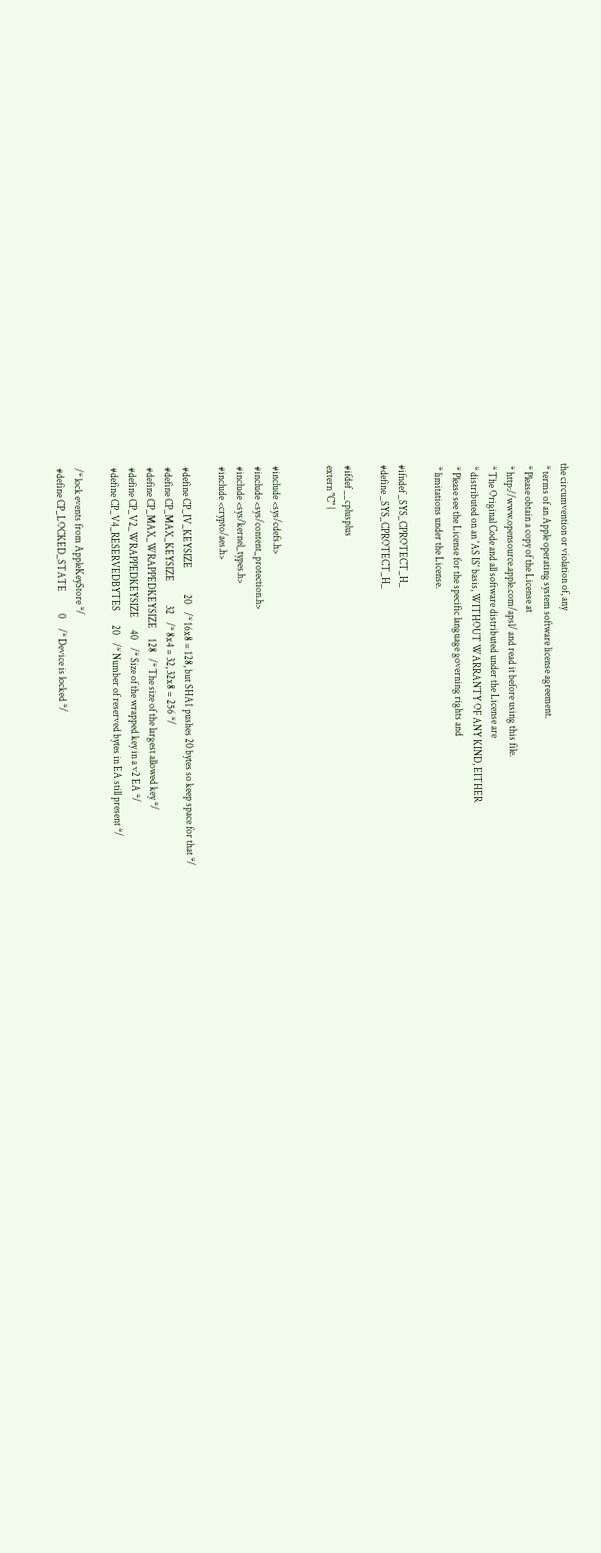the circumvention or violation of, any
 * terms of an Apple operating system software license agreement.
 * Please obtain a copy of the License at
 * http://www.opensource.apple.com/apsl/ and read it before using this file.
 * The Original Code and all software distributed under the License are
 * distributed on an 'AS IS' basis, WITHOUT WARRANTY OF ANY KIND, EITHER
 * Please see the License for the specific language governing rights and
 * limitations under the License.

#ifndef _SYS_CPROTECT_H_
#define _SYS_CPROTECT_H_

#ifdef __cplusplus
extern "C" {


#include <sys/cdefs.h>
#include <sys/content_protection.h>
#include <sys/kernel_types.h>
#include <crypto/aes.h>

#define CP_IV_KEYSIZE             20    /* 16x8 = 128, but SHA1 pushes 20 bytes so keep space for that */
#define CP_MAX_KEYSIZE            32    /* 8x4 = 32, 32x8 = 256 */
#define CP_MAX_WRAPPEDKEYSIZE     128   /* The size of the largest allowed key */
#define CP_V2_WRAPPEDKEYSIZE      40    /* Size of the wrapped key in a v2 EA */
#define CP_V4_RESERVEDBYTES       20    /* Number of reserved bytes in EA still present */

/* lock events from AppleKeyStore */
#define CP_LOCKED_STATE           0     /* Device is locked */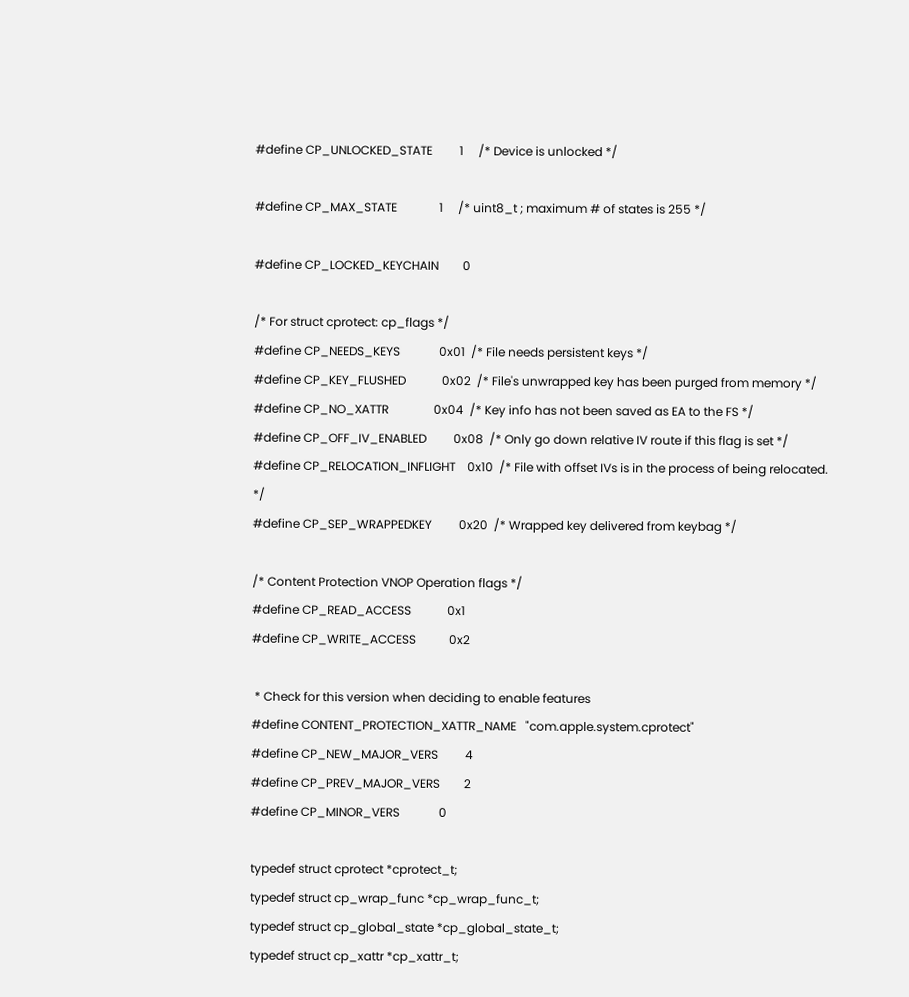#define CP_UNLOCKED_STATE         1     /* Device is unlocked */

#define CP_MAX_STATE              1     /* uint8_t ; maximum # of states is 255 */

#define CP_LOCKED_KEYCHAIN        0

/* For struct cprotect: cp_flags */
#define CP_NEEDS_KEYS             0x01  /* File needs persistent keys */
#define CP_KEY_FLUSHED            0x02  /* File's unwrapped key has been purged from memory */
#define CP_NO_XATTR               0x04  /* Key info has not been saved as EA to the FS */
#define CP_OFF_IV_ENABLED         0x08  /* Only go down relative IV route if this flag is set */
#define CP_RELOCATION_INFLIGHT    0x10  /* File with offset IVs is in the process of being relocated. */
#define CP_SEP_WRAPPEDKEY         0x20  /* Wrapped key delivered from keybag */

/* Content Protection VNOP Operation flags */
#define CP_READ_ACCESS            0x1
#define CP_WRITE_ACCESS           0x2

 * Check for this version when deciding to enable features
#define CONTENT_PROTECTION_XATTR_NAME   "com.apple.system.cprotect"
#define CP_NEW_MAJOR_VERS         4
#define CP_PREV_MAJOR_VERS        2
#define CP_MINOR_VERS             0

typedef struct cprotect *cprotect_t;
typedef struct cp_wrap_func *cp_wrap_func_t;
typedef struct cp_global_state *cp_global_state_t;
typedef struct cp_xattr *cp_xattr_t;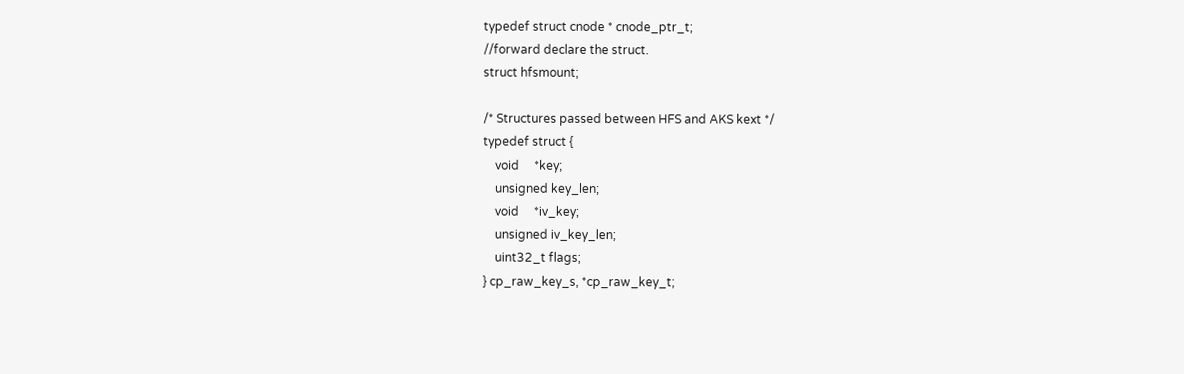typedef struct cnode * cnode_ptr_t;
//forward declare the struct.
struct hfsmount;

/* Structures passed between HFS and AKS kext */
typedef struct {
    void     *key;
    unsigned key_len;
    void     *iv_key;
    unsigned iv_key_len;
    uint32_t flags;
} cp_raw_key_s, *cp_raw_key_t;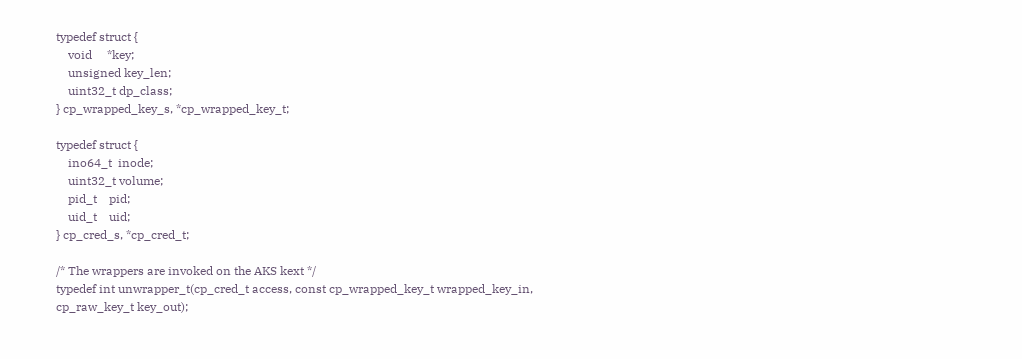typedef struct {
    void     *key;
    unsigned key_len;
    uint32_t dp_class;
} cp_wrapped_key_s, *cp_wrapped_key_t;

typedef struct {
    ino64_t  inode;
    uint32_t volume;
    pid_t    pid;
    uid_t    uid;
} cp_cred_s, *cp_cred_t;

/* The wrappers are invoked on the AKS kext */
typedef int unwrapper_t(cp_cred_t access, const cp_wrapped_key_t wrapped_key_in, cp_raw_key_t key_out);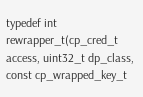typedef int rewrapper_t(cp_cred_t access, uint32_t dp_class, const cp_wrapped_key_t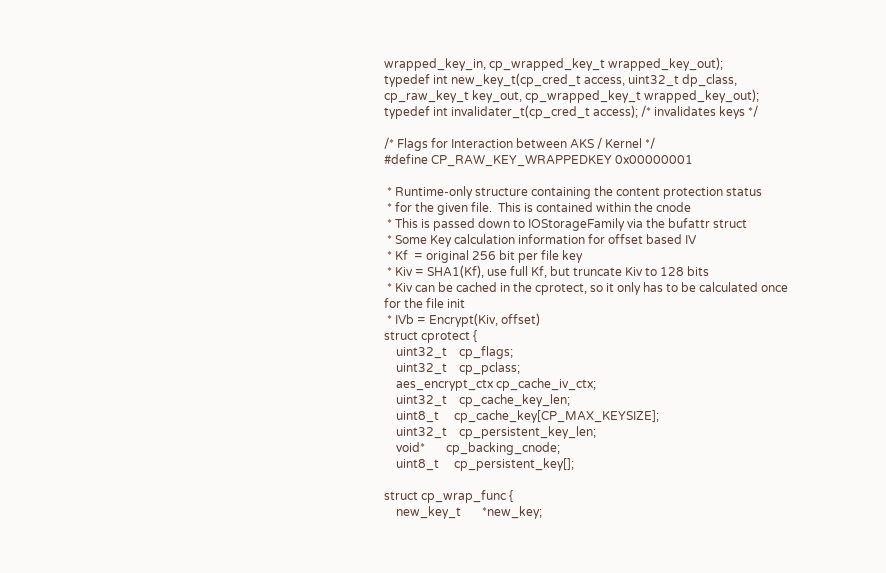wrapped_key_in, cp_wrapped_key_t wrapped_key_out);
typedef int new_key_t(cp_cred_t access, uint32_t dp_class, cp_raw_key_t key_out, cp_wrapped_key_t wrapped_key_out);
typedef int invalidater_t(cp_cred_t access); /* invalidates keys */

/* Flags for Interaction between AKS / Kernel */
#define CP_RAW_KEY_WRAPPEDKEY 0x00000001

 * Runtime-only structure containing the content protection status
 * for the given file.  This is contained within the cnode
 * This is passed down to IOStorageFamily via the bufattr struct
 * Some Key calculation information for offset based IV
 * Kf  = original 256 bit per file key
 * Kiv = SHA1(Kf), use full Kf, but truncate Kiv to 128 bits
 * Kiv can be cached in the cprotect, so it only has to be calculated once for the file init
 * IVb = Encrypt(Kiv, offset)
struct cprotect {
    uint32_t    cp_flags;
    uint32_t    cp_pclass;
    aes_encrypt_ctx cp_cache_iv_ctx;
    uint32_t    cp_cache_key_len;
    uint8_t     cp_cache_key[CP_MAX_KEYSIZE];
    uint32_t    cp_persistent_key_len;
    void*       cp_backing_cnode;
    uint8_t     cp_persistent_key[];

struct cp_wrap_func {
    new_key_t       *new_key;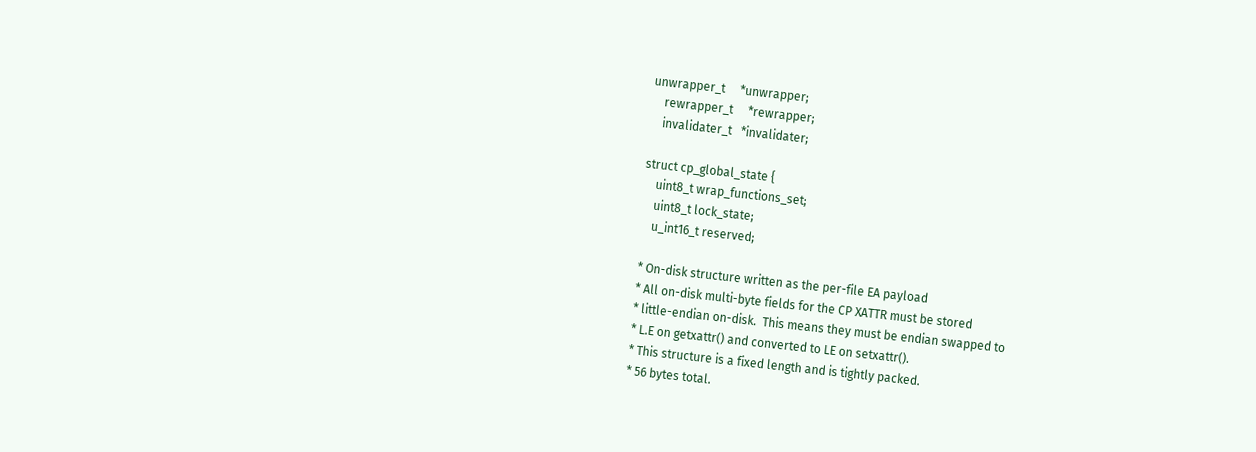unwrapper_t     *unwrapper;
    rewrapper_t     *rewrapper;
    invalidater_t   *invalidater;

struct cp_global_state {
    uint8_t wrap_functions_set;
    uint8_t lock_state;
    u_int16_t reserved;

 * On-disk structure written as the per-file EA payload
 * All on-disk multi-byte fields for the CP XATTR must be stored
 * little-endian on-disk.  This means they must be endian swapped to
 * L.E on getxattr() and converted to LE on setxattr().
 * This structure is a fixed length and is tightly packed.
 * 56 bytes total.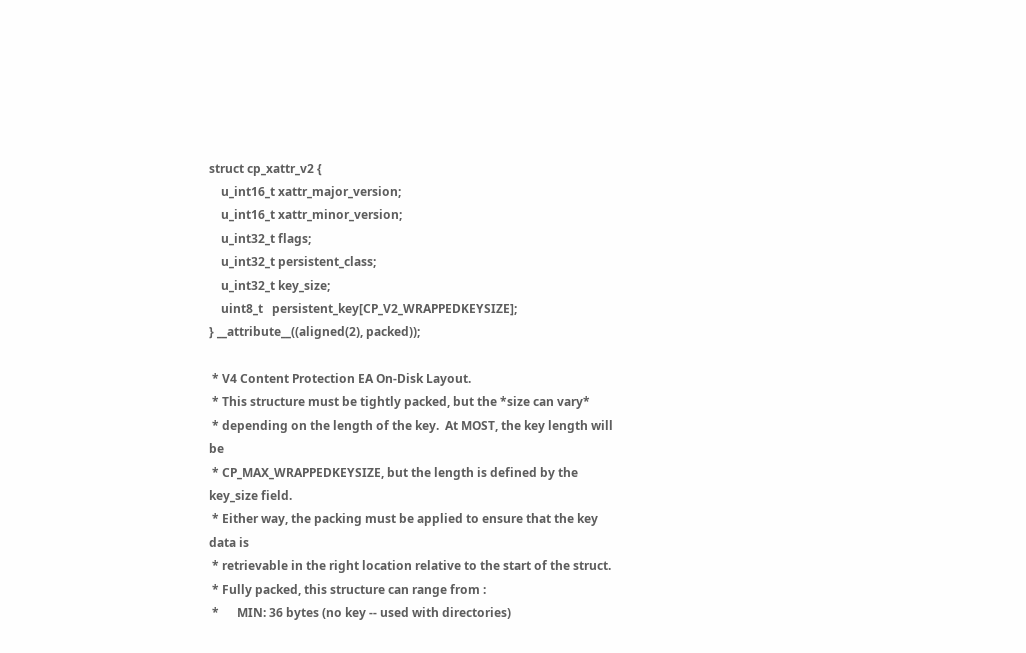struct cp_xattr_v2 {
    u_int16_t xattr_major_version;
    u_int16_t xattr_minor_version;
    u_int32_t flags;
    u_int32_t persistent_class;
    u_int32_t key_size;
    uint8_t   persistent_key[CP_V2_WRAPPEDKEYSIZE];
} __attribute__((aligned(2), packed));

 * V4 Content Protection EA On-Disk Layout.
 * This structure must be tightly packed, but the *size can vary*
 * depending on the length of the key.  At MOST, the key length will be
 * CP_MAX_WRAPPEDKEYSIZE, but the length is defined by the key_size field.
 * Either way, the packing must be applied to ensure that the key data is
 * retrievable in the right location relative to the start of the struct.
 * Fully packed, this structure can range from :
 *      MIN: 36 bytes (no key -- used with directories)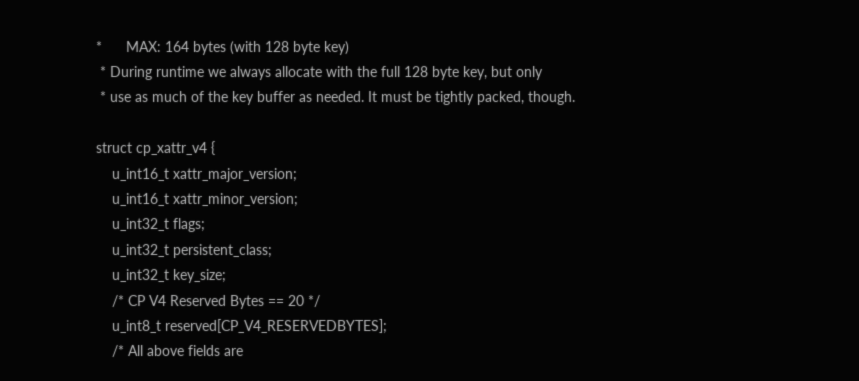*      MAX: 164 bytes (with 128 byte key)
 * During runtime we always allocate with the full 128 byte key, but only
 * use as much of the key buffer as needed. It must be tightly packed, though.

struct cp_xattr_v4 {
    u_int16_t xattr_major_version;
    u_int16_t xattr_minor_version;
    u_int32_t flags;
    u_int32_t persistent_class;
    u_int32_t key_size;
    /* CP V4 Reserved Bytes == 20 */
    u_int8_t reserved[CP_V4_RESERVEDBYTES];
    /* All above fields are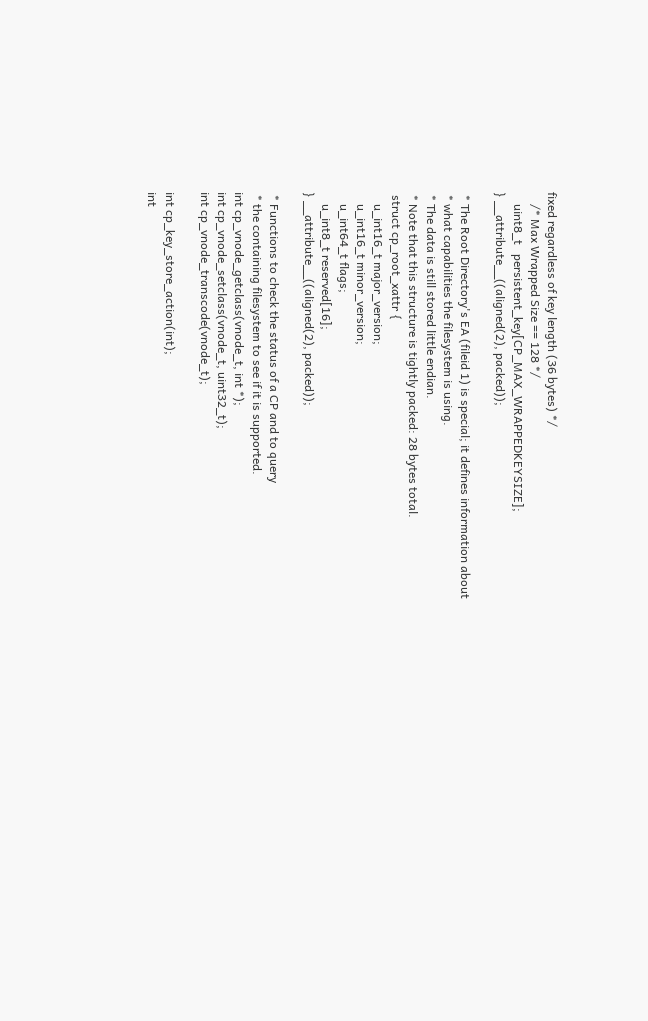fixed regardless of key length (36 bytes) */
    /* Max Wrapped Size == 128 */
    uint8_t   persistent_key[CP_MAX_WRAPPEDKEYSIZE];
} __attribute__((aligned(2), packed));

 * The Root Directory's EA (fileid 1) is special; it defines information about
 * what capabilities the filesystem is using.
 * The data is still stored little endian.
 * Note that this structure is tightly packed: 28 bytes total.
 struct cp_root_xattr {
    u_int16_t major_version;
    u_int16_t minor_version;
    u_int64_t flags;
    u_int8_t reserved[16];
} __attribute__((aligned(2), packed));

 * Functions to check the status of a CP and to query
 * the containing filesystem to see if it is supported.
int cp_vnode_getclass(vnode_t, int *);
int cp_vnode_setclass(vnode_t, uint32_t);
int cp_vnode_transcode(vnode_t);

int cp_key_store_action(int);
int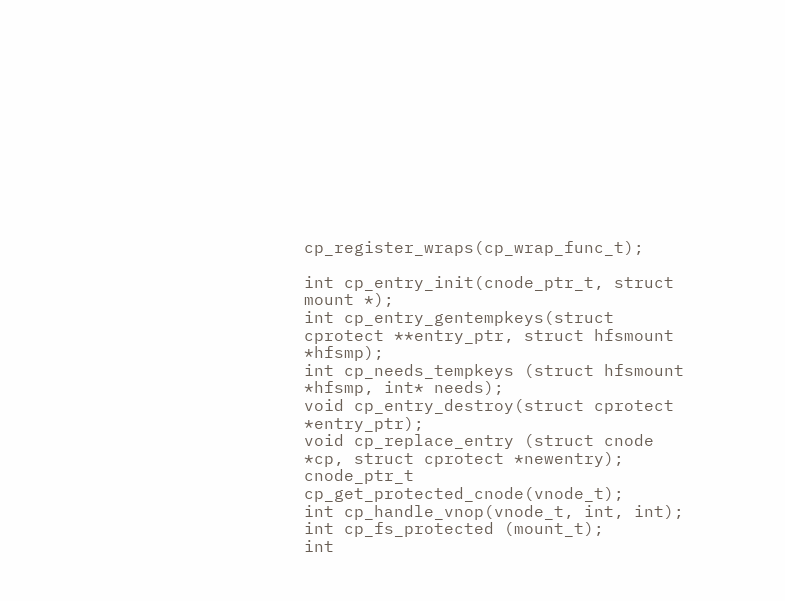cp_register_wraps(cp_wrap_func_t);

int cp_entry_init(cnode_ptr_t, struct mount *);
int cp_entry_gentempkeys(struct cprotect **entry_ptr, struct hfsmount *hfsmp);
int cp_needs_tempkeys (struct hfsmount *hfsmp, int* needs);
void cp_entry_destroy(struct cprotect *entry_ptr);
void cp_replace_entry (struct cnode *cp, struct cprotect *newentry);
cnode_ptr_t cp_get_protected_cnode(vnode_t);
int cp_handle_vnop(vnode_t, int, int);
int cp_fs_protected (mount_t);
int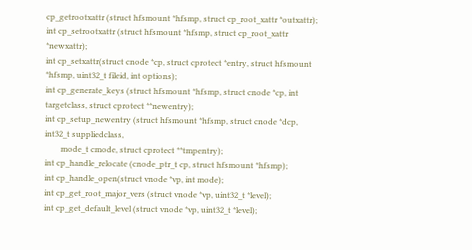cp_getrootxattr (struct hfsmount *hfsmp, struct cp_root_xattr *outxattr);
int cp_setrootxattr (struct hfsmount *hfsmp, struct cp_root_xattr *newxattr);
int cp_setxattr(struct cnode *cp, struct cprotect *entry, struct hfsmount *hfsmp, uint32_t fileid, int options);
int cp_generate_keys (struct hfsmount *hfsmp, struct cnode *cp, int targetclass, struct cprotect **newentry);
int cp_setup_newentry (struct hfsmount *hfsmp, struct cnode *dcp, int32_t suppliedclass,
        mode_t cmode, struct cprotect **tmpentry);
int cp_handle_relocate (cnode_ptr_t cp, struct hfsmount *hfsmp);
int cp_handle_open(struct vnode *vp, int mode);
int cp_get_root_major_vers (struct vnode *vp, uint32_t *level);
int cp_get_default_level (struct vnode *vp, uint32_t *level);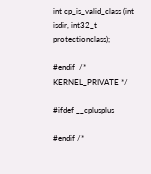int cp_is_valid_class (int isdir, int32_t protectionclass);

#endif  /* KERNEL_PRIVATE */

#ifdef __cplusplus

#endif /*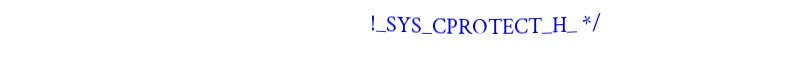!_SYS_CPROTECT_H_ */